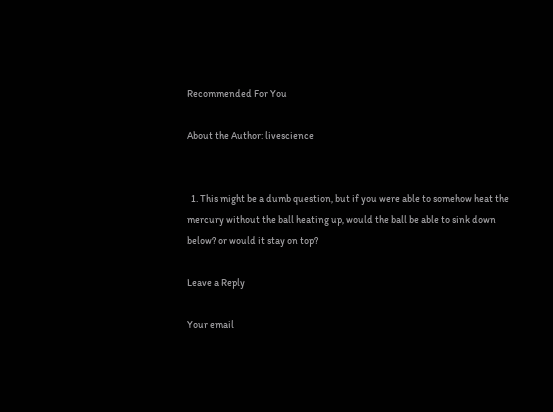Recommended For You

About the Author: livescience


  1. This might be a dumb question, but if you were able to somehow heat the mercury without the ball heating up, would the ball be able to sink down below? or would it stay on top?

Leave a Reply

Your email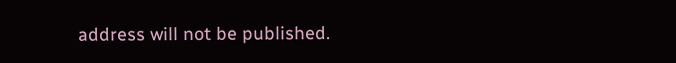address will not be published.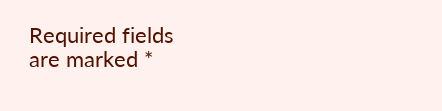Required fields are marked *